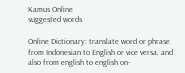Kamus Online
suggested words

Online Dictionary: translate word or phrase from Indonesian to English or vice versa, and also from english to english on-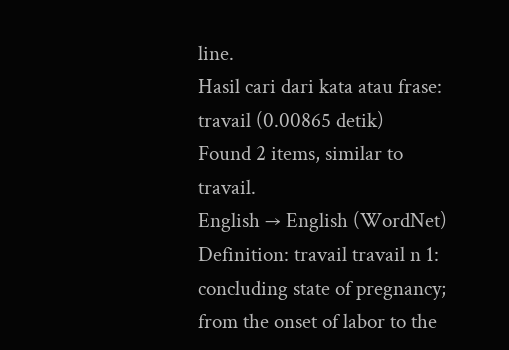line.
Hasil cari dari kata atau frase: travail (0.00865 detik)
Found 2 items, similar to travail.
English → English (WordNet) Definition: travail travail n 1: concluding state of pregnancy; from the onset of labor to the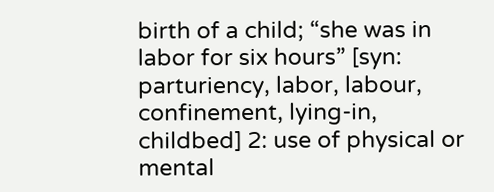birth of a child; “she was in labor for six hours” [syn: parturiency, labor, labour, confinement, lying-in, childbed] 2: use of physical or mental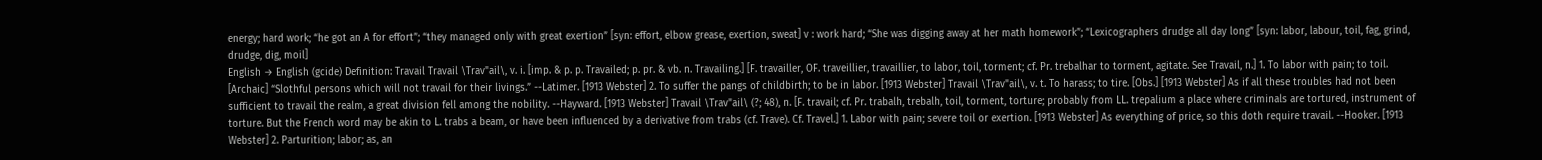energy; hard work; “he got an A for effort”; “they managed only with great exertion” [syn: effort, elbow grease, exertion, sweat] v : work hard; “She was digging away at her math homework”; “Lexicographers drudge all day long” [syn: labor, labour, toil, fag, grind, drudge, dig, moil]
English → English (gcide) Definition: Travail Travail \Trav"ail\, v. i. [imp. & p. p. Travailed; p. pr. & vb. n. Travailing.] [F. travailler, OF. traveillier, travaillier, to labor, toil, torment; cf. Pr. trebalhar to torment, agitate. See Travail, n.] 1. To labor with pain; to toil. [Archaic] “Slothful persons which will not travail for their livings.” --Latimer. [1913 Webster] 2. To suffer the pangs of childbirth; to be in labor. [1913 Webster] Travail \Trav"ail\, v. t. To harass; to tire. [Obs.] [1913 Webster] As if all these troubles had not been sufficient to travail the realm, a great division fell among the nobility. --Hayward. [1913 Webster] Travail \Trav"ail\ (?; 48), n. [F. travail; cf. Pr. trabalh, trebalh, toil, torment, torture; probably from LL. trepalium a place where criminals are tortured, instrument of torture. But the French word may be akin to L. trabs a beam, or have been influenced by a derivative from trabs (cf. Trave). Cf. Travel.] 1. Labor with pain; severe toil or exertion. [1913 Webster] As everything of price, so this doth require travail. --Hooker. [1913 Webster] 2. Parturition; labor; as, an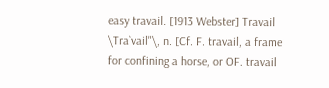easy travail. [1913 Webster] Travail \Tra`vail"\, n. [Cf. F. travail, a frame for confining a horse, or OF. travail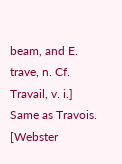beam, and E. trave, n. Cf. Travail, v. i.] Same as Travois. [Webster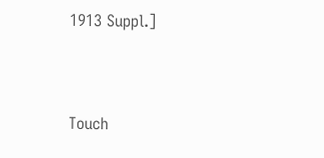1913 Suppl.]


Touch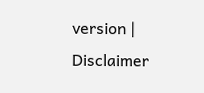version | Disclaimer